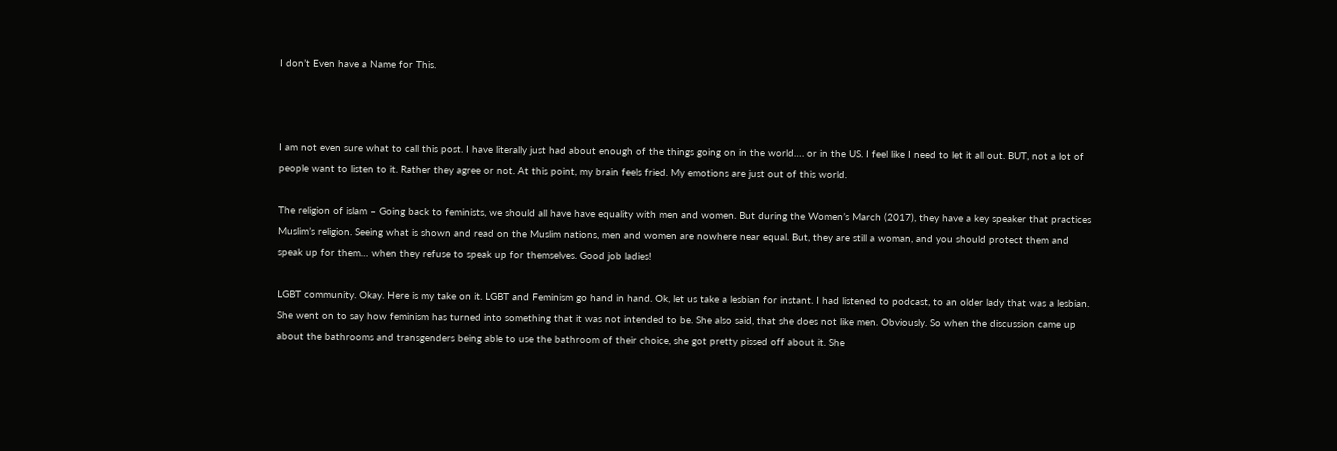I don’t Even have a Name for This.



I am not even sure what to call this post. I have literally just had about enough of the things going on in the world…. or in the US. I feel like I need to let it all out. BUT, not a lot of people want to listen to it. Rather they agree or not. At this point, my brain feels fried. My emotions are just out of this world.

The religion of islam – Going back to feminists, we should all have have equality with men and women. But during the Women’s March (2017), they have a key speaker that practices Muslim’s religion. Seeing what is shown and read on the Muslim nations, men and women are nowhere near equal. But, they are still a woman, and you should protect them and speak up for them… when they refuse to speak up for themselves. Good job ladies!

LGBT community. Okay. Here is my take on it. LGBT and Feminism go hand in hand. Ok, let us take a lesbian for instant. I had listened to podcast, to an older lady that was a lesbian. She went on to say how feminism has turned into something that it was not intended to be. She also said, that she does not like men. Obviously. So when the discussion came up about the bathrooms and transgenders being able to use the bathroom of their choice, she got pretty pissed off about it. She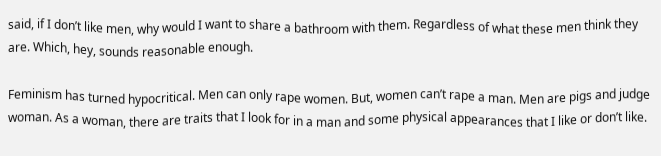said, if I don’t like men, why would I want to share a bathroom with them. Regardless of what these men think they are. Which, hey, sounds reasonable enough.

Feminism has turned hypocritical. Men can only rape women. But, women can’t rape a man. Men are pigs and judge woman. As a woman, there are traits that I look for in a man and some physical appearances that I like or don’t like.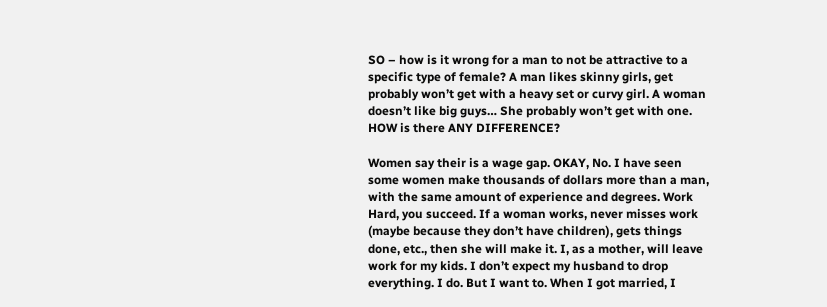SO – how is it wrong for a man to not be attractive to a specific type of female? A man likes skinny girls, get probably won’t get with a heavy set or curvy girl. A woman doesn’t like big guys… She probably won’t get with one. HOW is there ANY DIFFERENCE?

Women say their is a wage gap. OKAY, No. I have seen some women make thousands of dollars more than a man, with the same amount of experience and degrees. Work Hard, you succeed. If a woman works, never misses work (maybe because they don’t have children), gets things done, etc., then she will make it. I, as a mother, will leave work for my kids. I don’t expect my husband to drop everything. I do. But I want to. When I got married, I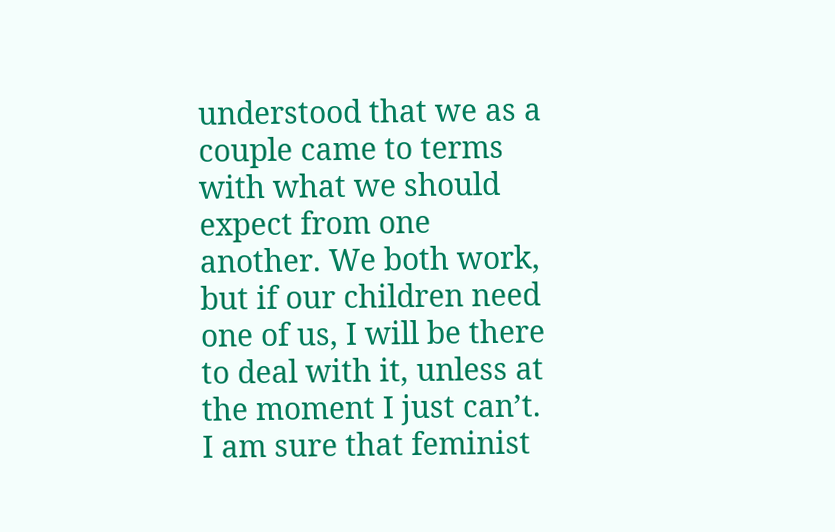understood that we as a couple came to terms with what we should expect from one another. We both work, but if our children need one of us, I will be there to deal with it, unless at the moment I just can’t. I am sure that feminist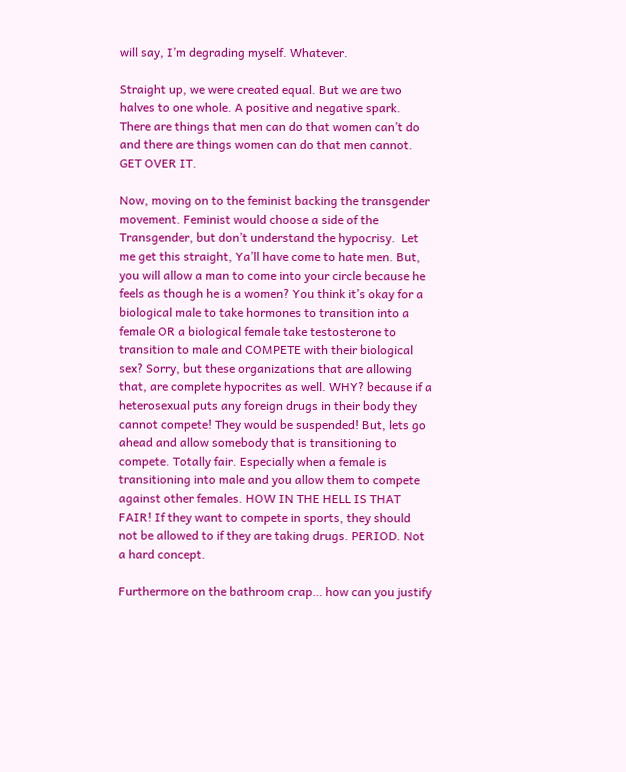will say, I’m degrading myself. Whatever.

Straight up, we were created equal. But we are two halves to one whole. A positive and negative spark. There are things that men can do that women can’t do and there are things women can do that men cannot. GET OVER IT.

Now, moving on to the feminist backing the transgender movement. Feminist would choose a side of the Transgender, but don’t understand the hypocrisy.  Let me get this straight, Ya’ll have come to hate men. But, you will allow a man to come into your circle because he feels as though he is a women? You think it’s okay for a biological male to take hormones to transition into a female OR a biological female take testosterone to transition to male and COMPETE with their biological sex? Sorry, but these organizations that are allowing that, are complete hypocrites as well. WHY? because if a heterosexual puts any foreign drugs in their body they cannot compete! They would be suspended! But, lets go ahead and allow somebody that is transitioning to compete. Totally fair. Especially when a female is transitioning into male and you allow them to compete against other females. HOW IN THE HELL IS THAT FAIR! If they want to compete in sports, they should not be allowed to if they are taking drugs. PERIOD. Not a hard concept.

Furthermore on the bathroom crap… how can you justify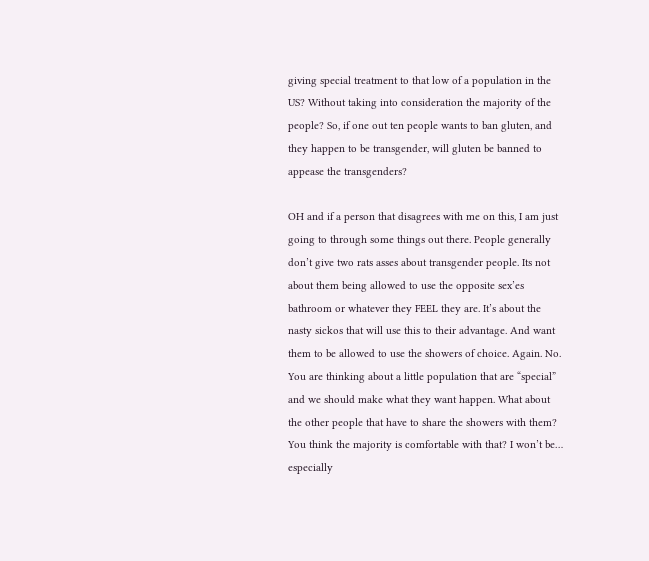giving special treatment to that low of a population in the US? Without taking into consideration the majority of the people? So, if one out ten people wants to ban gluten, and they happen to be transgender, will gluten be banned to appease the transgenders?

OH and if a person that disagrees with me on this, I am just going to through some things out there. People generally don’t give two rats asses about transgender people. Its not about them being allowed to use the opposite sex’es bathroom or whatever they FEEL they are. It’s about the nasty sickos that will use this to their advantage. And want them to be allowed to use the showers of choice. Again. No. You are thinking about a little population that are “special” and we should make what they want happen. What about the other people that have to share the showers with them? You think the majority is comfortable with that? I won’t be… especially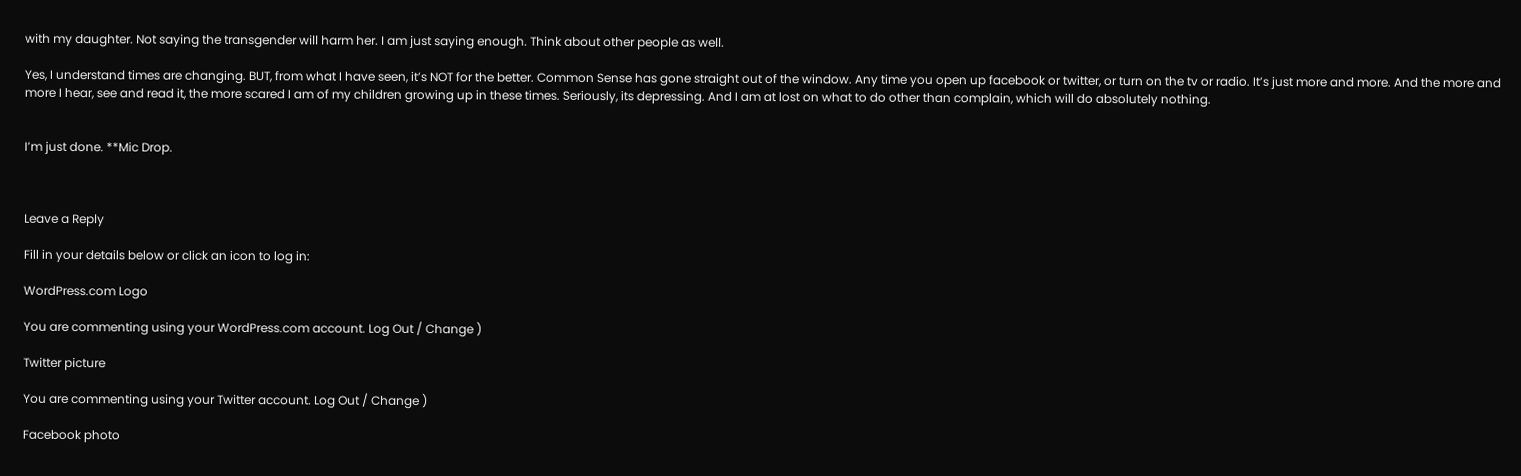with my daughter. Not saying the transgender will harm her. I am just saying enough. Think about other people as well.

Yes, I understand times are changing. BUT, from what I have seen, it’s NOT for the better. Common Sense has gone straight out of the window. Any time you open up facebook or twitter, or turn on the tv or radio. It’s just more and more. And the more and more I hear, see and read it, the more scared I am of my children growing up in these times. Seriously, its depressing. And I am at lost on what to do other than complain, which will do absolutely nothing.


I’m just done. **Mic Drop.



Leave a Reply

Fill in your details below or click an icon to log in:

WordPress.com Logo

You are commenting using your WordPress.com account. Log Out / Change )

Twitter picture

You are commenting using your Twitter account. Log Out / Change )

Facebook photo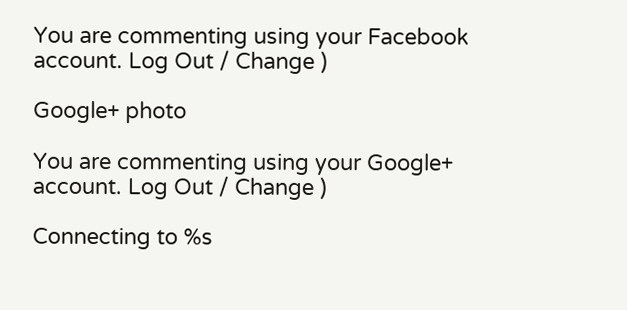You are commenting using your Facebook account. Log Out / Change )

Google+ photo

You are commenting using your Google+ account. Log Out / Change )

Connecting to %s